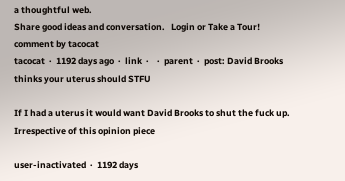a thoughtful web.
Share good ideas and conversation.   Login or Take a Tour!
comment by tacocat
tacocat  ·  1192 days ago  ·  link  ·    ·  parent  ·  post: David Brooks thinks your uterus should STFU

If I had a uterus it would want David Brooks to shut the fuck up. Irrespective of this opinion piece

user-inactivated  ·  1192 days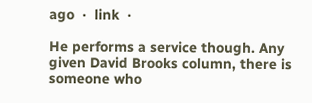ago  ·  link  ·

He performs a service though. Any given David Brooks column, there is someone who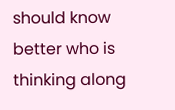should know better who is thinking along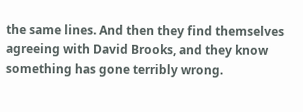the same lines. And then they find themselves agreeing with David Brooks, and they know something has gone terribly wrong.